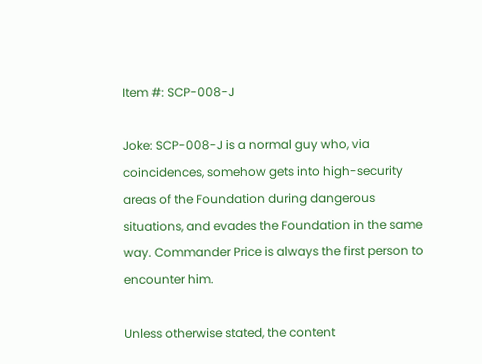Item #: SCP-008-J

Joke: SCP-008-J is a normal guy who, via coincidences, somehow gets into high-security areas of the Foundation during dangerous situations, and evades the Foundation in the same way. Commander Price is always the first person to encounter him.

Unless otherwise stated, the content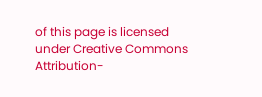of this page is licensed under Creative Commons Attribution-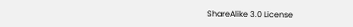ShareAlike 3.0 License